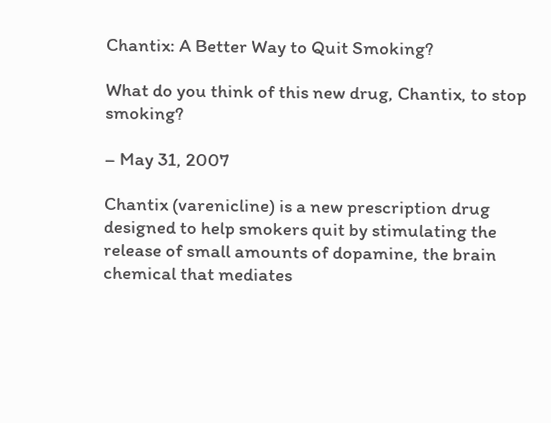Chantix: A Better Way to Quit Smoking?

What do you think of this new drug, Chantix, to stop smoking?

– May 31, 2007

Chantix (varenicline) is a new prescription drug designed to help smokers quit by stimulating the release of small amounts of dopamine, the brain chemical that mediates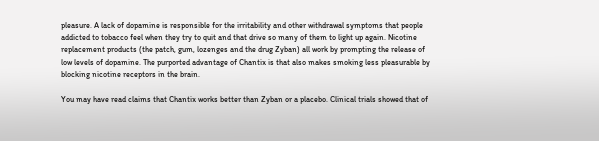pleasure. A lack of dopamine is responsible for the irritability and other withdrawal symptoms that people addicted to tobacco feel when they try to quit and that drive so many of them to light up again. Nicotine replacement products (the patch, gum, lozenges and the drug Zyban) all work by prompting the release of low levels of dopamine. The purported advantage of Chantix is that also makes smoking less pleasurable by blocking nicotine receptors in the brain.

You may have read claims that Chantix works better than Zyban or a placebo. Clinical trials showed that of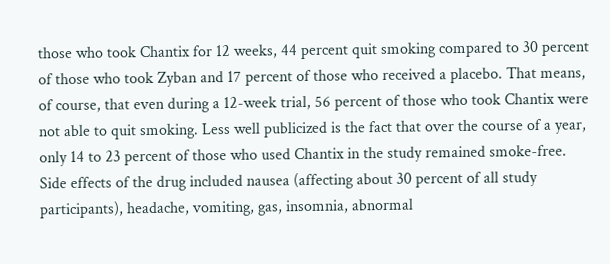those who took Chantix for 12 weeks, 44 percent quit smoking compared to 30 percent of those who took Zyban and 17 percent of those who received a placebo. That means, of course, that even during a 12-week trial, 56 percent of those who took Chantix were not able to quit smoking. Less well publicized is the fact that over the course of a year, only 14 to 23 percent of those who used Chantix in the study remained smoke-free. Side effects of the drug included nausea (affecting about 30 percent of all study participants), headache, vomiting, gas, insomnia, abnormal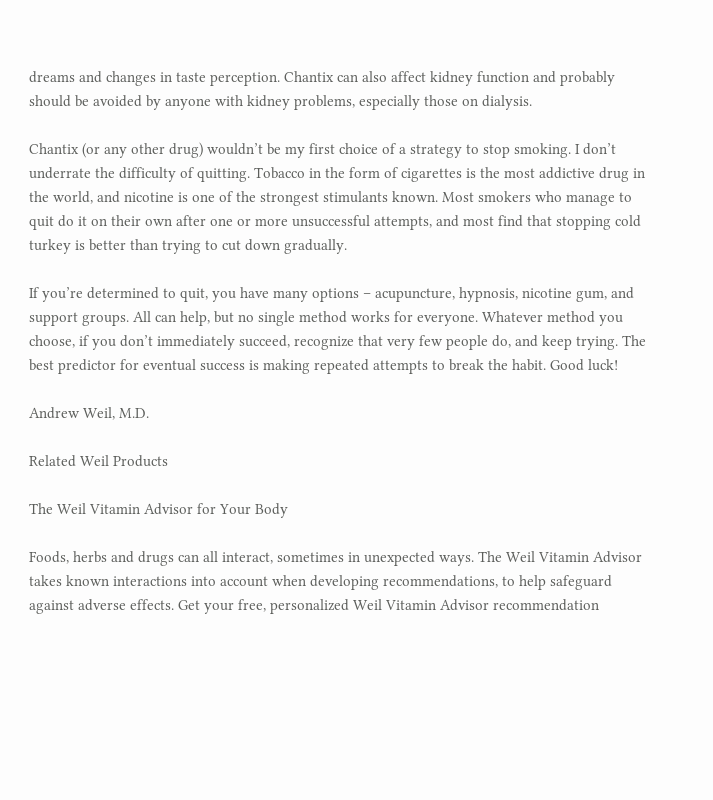dreams and changes in taste perception. Chantix can also affect kidney function and probably should be avoided by anyone with kidney problems, especially those on dialysis.

Chantix (or any other drug) wouldn’t be my first choice of a strategy to stop smoking. I don’t underrate the difficulty of quitting. Tobacco in the form of cigarettes is the most addictive drug in the world, and nicotine is one of the strongest stimulants known. Most smokers who manage to quit do it on their own after one or more unsuccessful attempts, and most find that stopping cold turkey is better than trying to cut down gradually.

If you’re determined to quit, you have many options – acupuncture, hypnosis, nicotine gum, and support groups. All can help, but no single method works for everyone. Whatever method you choose, if you don’t immediately succeed, recognize that very few people do, and keep trying. The best predictor for eventual success is making repeated attempts to break the habit. Good luck!

Andrew Weil, M.D.

Related Weil Products

The Weil Vitamin Advisor for Your Body

Foods, herbs and drugs can all interact, sometimes in unexpected ways. The Weil Vitamin Advisor takes known interactions into account when developing recommendations, to help safeguard against adverse effects. Get your free, personalized Weil Vitamin Advisor recommendation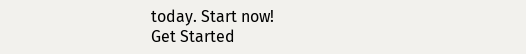today. Start now!
Get Started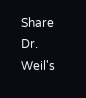Share Dr. Weil's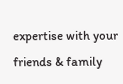expertise with your friends & family